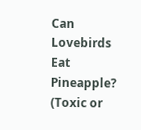Can Lovebirds Eat Pineapple? (Toxic or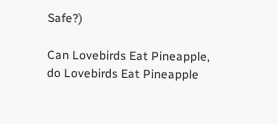Safe?)

Can Lovebirds Eat Pineapple, do Lovebirds Eat Pineapple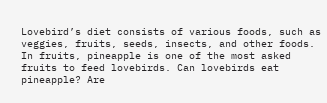Lovebird’s diet consists of various foods, such as veggies, fruits, seeds, insects, and other foods. In fruits, pineapple is one of the most asked fruits to feed lovebirds. Can lovebirds eat pineapple? Are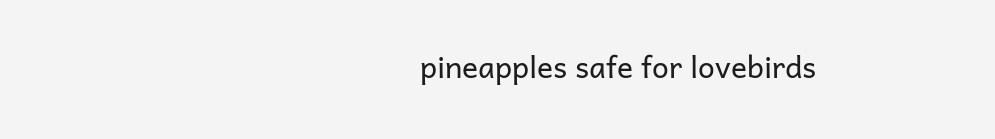pineapples safe for lovebirds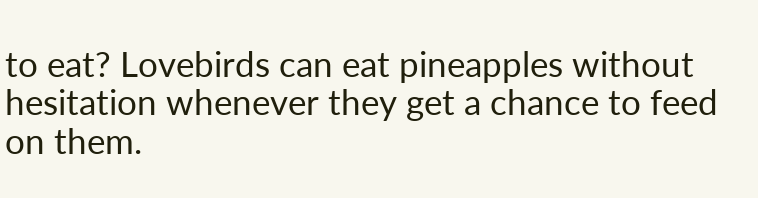to eat? Lovebirds can eat pineapples without hesitation whenever they get a chance to feed on them.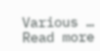Various … Read more